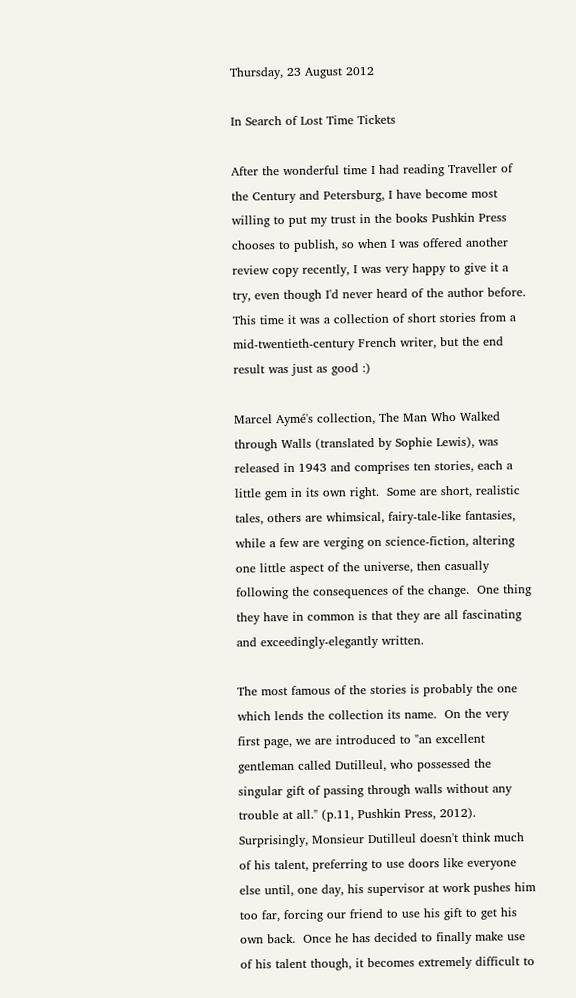Thursday, 23 August 2012

In Search of Lost Time Tickets

After the wonderful time I had reading Traveller of the Century and Petersburg, I have become most willing to put my trust in the books Pushkin Press chooses to publish, so when I was offered another review copy recently, I was very happy to give it a try, even though I'd never heard of the author before.  This time it was a collection of short stories from a mid-twentieth-century French writer, but the end result was just as good :)

Marcel Aymé's collection, The Man Who Walked through Walls (translated by Sophie Lewis), was released in 1943 and comprises ten stories, each a little gem in its own right.  Some are short, realistic tales, others are whimsical, fairy-tale-like fantasies, while a few are verging on science-fiction, altering one little aspect of the universe, then casually following the consequences of the change.  One thing they have in common is that they are all fascinating and exceedingly-elegantly written.

The most famous of the stories is probably the one which lends the collection its name.  On the very first page, we are introduced to "an excellent gentleman called Dutilleul, who possessed the singular gift of passing through walls without any trouble at all." (p.11, Pushkin Press, 2012).  Surprisingly, Monsieur Dutilleul doesn't think much of his talent, preferring to use doors like everyone else until, one day, his supervisor at work pushes him too far, forcing our friend to use his gift to get his own back.  Once he has decided to finally make use of his talent though, it becomes extremely difficult to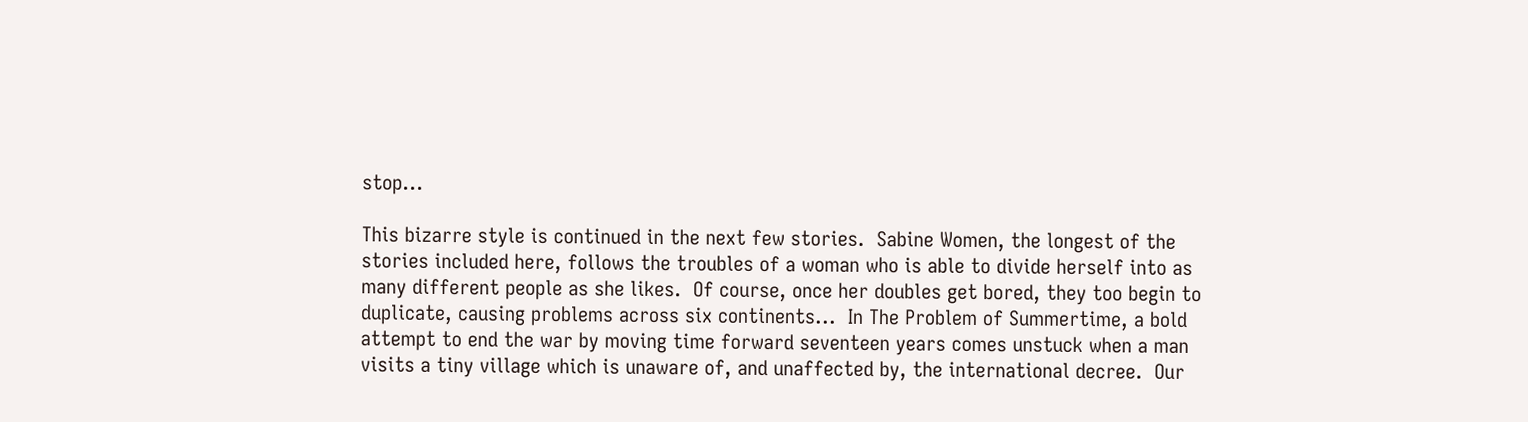stop...

This bizarre style is continued in the next few stories.  Sabine Women, the longest of the stories included here, follows the troubles of a woman who is able to divide herself into as many different people as she likes.  Of course, once her doubles get bored, they too begin to duplicate, causing problems across six continents...  In The Problem of Summertime, a bold attempt to end the war by moving time forward seventeen years comes unstuck when a man visits a tiny village which is unaware of, and unaffected by, the international decree.  Our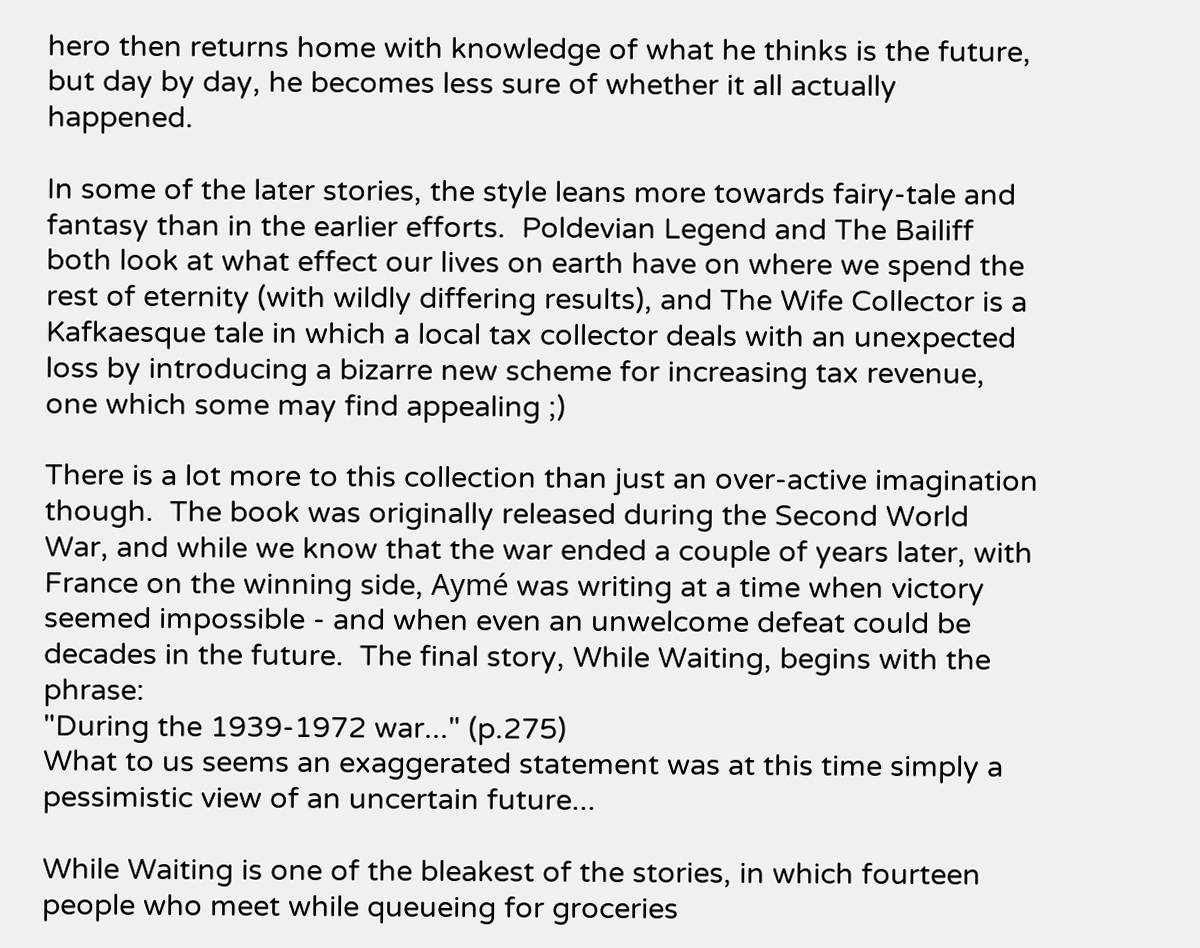hero then returns home with knowledge of what he thinks is the future, but day by day, he becomes less sure of whether it all actually happened.

In some of the later stories, the style leans more towards fairy-tale and fantasy than in the earlier efforts.  Poldevian Legend and The Bailiff both look at what effect our lives on earth have on where we spend the rest of eternity (with wildly differing results), and The Wife Collector is a Kafkaesque tale in which a local tax collector deals with an unexpected loss by introducing a bizarre new scheme for increasing tax revenue, one which some may find appealing ;)

There is a lot more to this collection than just an over-active imagination though.  The book was originally released during the Second World War, and while we know that the war ended a couple of years later, with France on the winning side, Aymé was writing at a time when victory seemed impossible - and when even an unwelcome defeat could be decades in the future.  The final story, While Waiting, begins with the phrase:
"During the 1939-1972 war..." (p.275)
What to us seems an exaggerated statement was at this time simply a pessimistic view of an uncertain future...

While Waiting is one of the bleakest of the stories, in which fourteen people who meet while queueing for groceries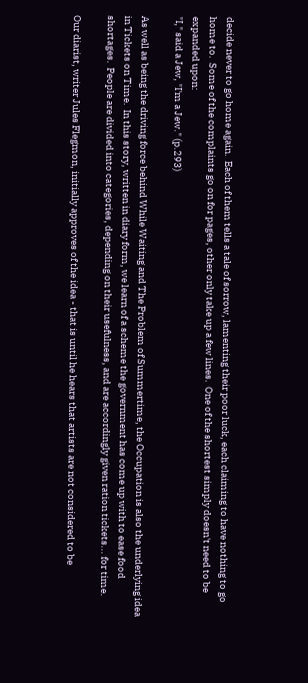decide never to go home again.  Each of them tells a tale of sorrow, lamenting their poor luck, each claiming to have nothing to go home to.  Some of the complaints go on for pages, other only take up a few lines.  One of the shortest simply doesn't need to be expanded upon:
"I," said a Jew, "I'm a Jew." (p.293)

As well as being the driving force behind While Waiting and The Problem of Summertime, the Occupation is also the underlying idea in Tickets on Time.  In this story, written in diary form, we learn of a scheme the government has come up with to ease food shortages.  People are divided into categories, depending on their usefulness, and are accordingly given ration tickets... for time.

Our diarist, writer Jules Flegmon, initially approves of the idea - that is until he hears that artists are not considered to be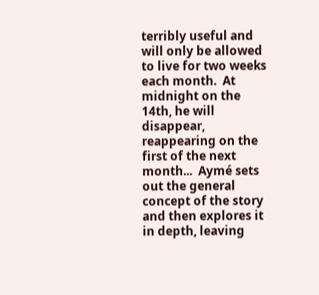terribly useful and will only be allowed to live for two weeks each month.  At midnight on the 14th, he will disappear, reappearing on the first of the next month...  Aymé sets out the general concept of the story and then explores it in depth, leaving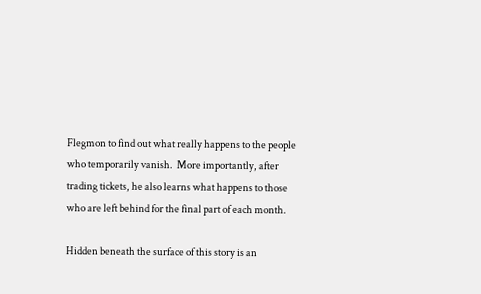Flegmon to find out what really happens to the people who temporarily vanish.  More importantly, after trading tickets, he also learns what happens to those who are left behind for the final part of each month.

Hidden beneath the surface of this story is an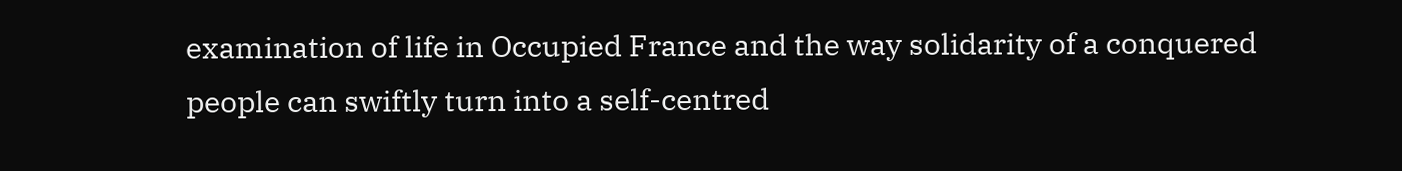examination of life in Occupied France and the way solidarity of a conquered people can swiftly turn into a self-centred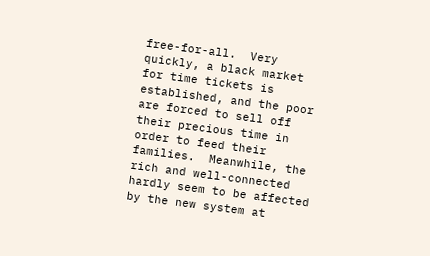free-for-all.  Very quickly, a black market for time tickets is established, and the poor are forced to sell off their precious time in order to feed their families.  Meanwhile, the rich and well-connected hardly seem to be affected by the new system at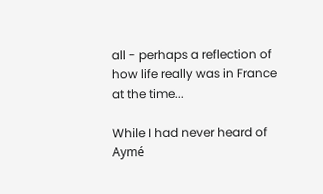all - perhaps a reflection of how life really was in France at the time...

While I had never heard of Aymé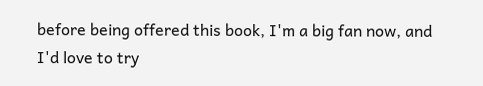before being offered this book, I'm a big fan now, and I'd love to try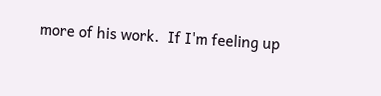more of his work.  If I'm feeling up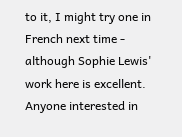to it, I might try one in French next time - although Sophie Lewis' work here is excellent.  Anyone interested in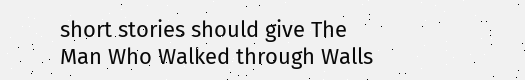short stories should give The Man Who Walked through Walls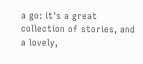a go: it's a great collection of stories, and a lovely,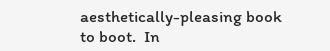aesthetically-pleasing book to boot.  In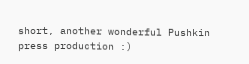short, another wonderful Pushkin press production :)